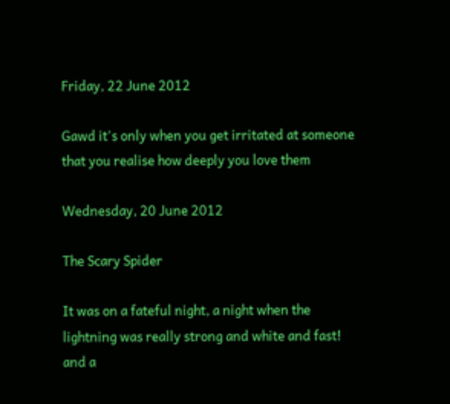Friday, 22 June 2012

Gawd it's only when you get irritated at someone that you realise how deeply you love them

Wednesday, 20 June 2012

The Scary Spider

It was on a fateful night, a night when the lightning was really strong and white and fast! and a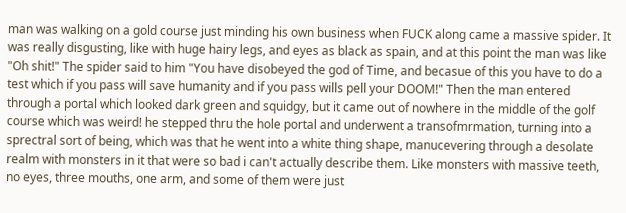man was walking on a gold course just minding his own business when FUCK along came a massive spider. It was really disgusting, like with huge hairy legs, and eyes as black as spain, and at this point the man was like "Oh shit!" The spider said to him "You have disobeyed the god of Time, and becasue of this you have to do a test which if you pass will save humanity and if you pass wills pell your DOOM!" Then the man entered through a portal which looked dark green and squidgy, but it came out of nowhere in the middle of the golf course which was weird! he stepped thru the hole portal and underwent a transofmrmation, turning into a sprectral sort of being, which was that he went into a white thing shape, manucevering through a desolate realm with monsters in it that were so bad i can't actually describe them. Like monsters with massive teeth, no eyes, three mouths, one arm, and some of them were just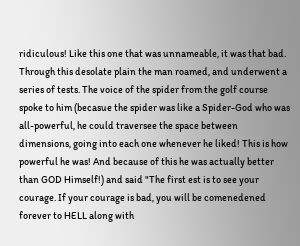ridiculous! Like this one that was unnameable, it was that bad. Through this desolate plain the man roamed, and underwent a series of tests. The voice of the spider from the golf course spoke to him (becasue the spider was like a Spider-God who was all-powerful, he could traversee the space between dimensions, going into each one whenever he liked! This is how powerful he was! And because of this he was actually better than GOD Himself!) and said "The first est is to see your courage. If your courage is bad, you will be comenedened forever to HELL along with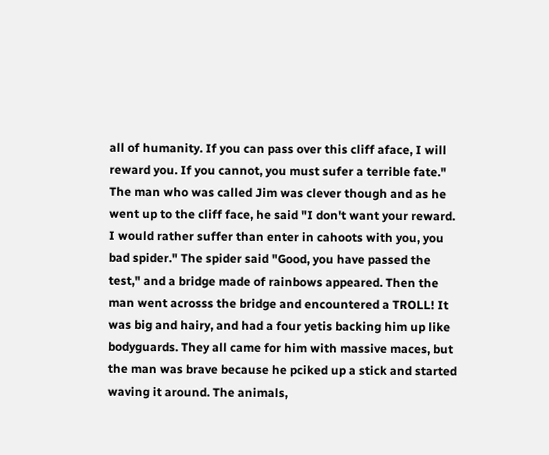all of humanity. If you can pass over this cliff aface, I will reward you. If you cannot, you must sufer a terrible fate." The man who was called Jim was clever though and as he went up to the cliff face, he said "I don't want your reward. I would rather suffer than enter in cahoots with you, you bad spider." The spider said "Good, you have passed the test," and a bridge made of rainbows appeared. Then the man went acrosss the bridge and encountered a TROLL! It was big and hairy, and had a four yetis backing him up like bodyguards. They all came for him with massive maces, but the man was brave because he pciked up a stick and started waving it around. The animals,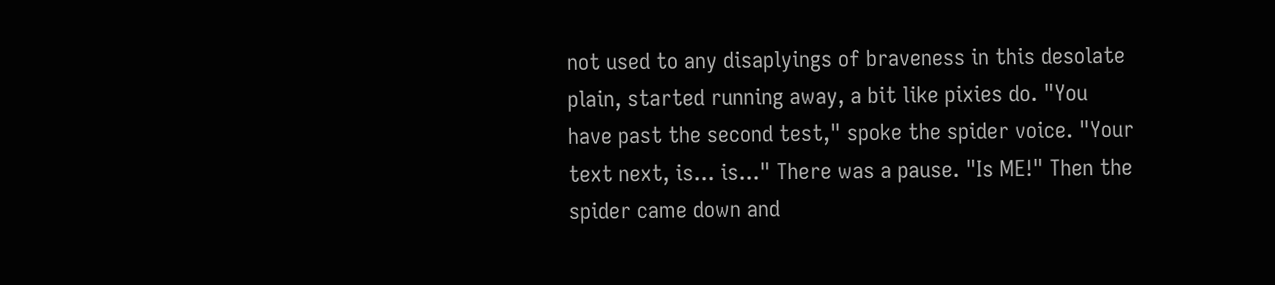not used to any disaplyings of braveness in this desolate plain, started running away, a bit like pixies do. "You have past the second test," spoke the spider voice. "Your text next, is... is..." There was a pause. "Is ME!" Then the spider came down and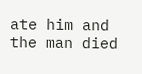ate him and the man died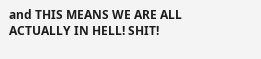and THIS MEANS WE ARE ALL ACTUALLY IN HELL! SHIT!